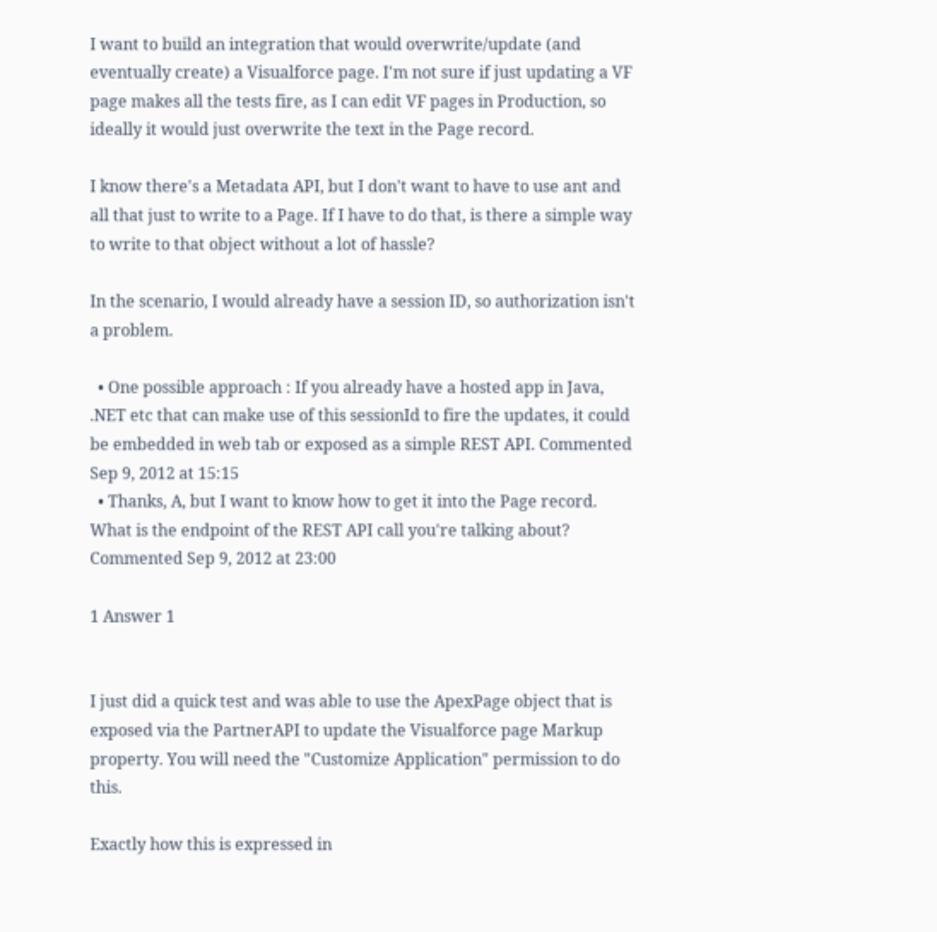I want to build an integration that would overwrite/update (and eventually create) a Visualforce page. I'm not sure if just updating a VF page makes all the tests fire, as I can edit VF pages in Production, so ideally it would just overwrite the text in the Page record.

I know there's a Metadata API, but I don't want to have to use ant and all that just to write to a Page. If I have to do that, is there a simple way to write to that object without a lot of hassle?

In the scenario, I would already have a session ID, so authorization isn't a problem.

  • One possible approach : If you already have a hosted app in Java, .NET etc that can make use of this sessionId to fire the updates, it could be embedded in web tab or exposed as a simple REST API. Commented Sep 9, 2012 at 15:15
  • Thanks, A, but I want to know how to get it into the Page record. What is the endpoint of the REST API call you're talking about? Commented Sep 9, 2012 at 23:00

1 Answer 1


I just did a quick test and was able to use the ApexPage object that is exposed via the PartnerAPI to update the Visualforce page Markup property. You will need the "Customize Application" permission to do this.

Exactly how this is expressed in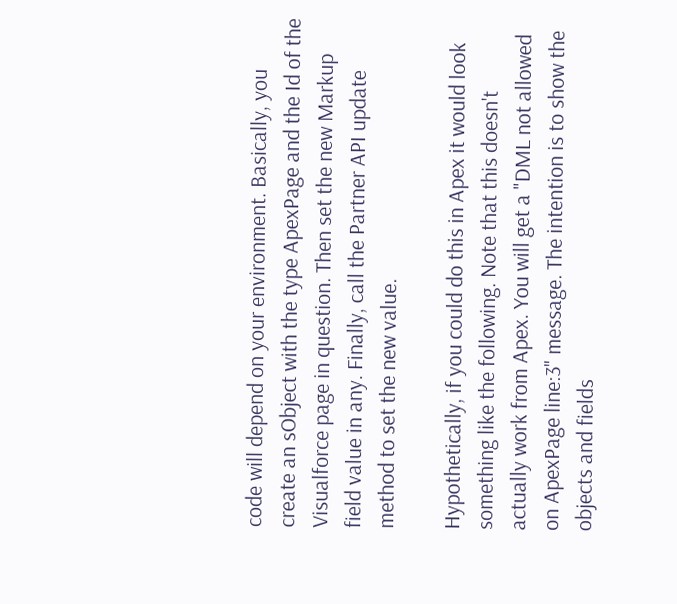code will depend on your environment. Basically, you create an sObject with the type ApexPage and the Id of the Visualforce page in question. Then set the new Markup field value in any. Finally, call the Partner API update method to set the new value.

Hypothetically, if you could do this in Apex it would look something like the following. Note that this doesn't actually work from Apex. You will get a "DML not allowed on ApexPage line:3" message. The intention is to show the objects and fields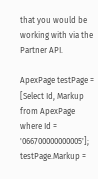that you would be working with via the Partner API.

ApexPage testPage = [Select Id, Markup from ApexPage where Id = '066700000000005'];
testPage.Markup =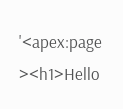'<apex:page ><h1>Hello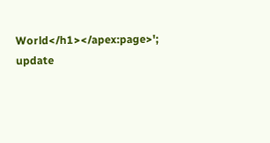World</h1></apex:page>';
update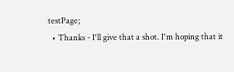testPage;
  • Thanks - I'll give that a shot. I'm hoping that it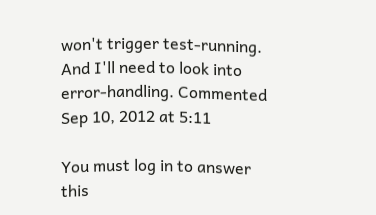won't trigger test-running. And I'll need to look into error-handling. Commented Sep 10, 2012 at 5:11

You must log in to answer this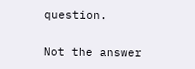question.

Not the answer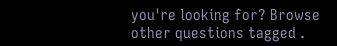you're looking for? Browse other questions tagged .